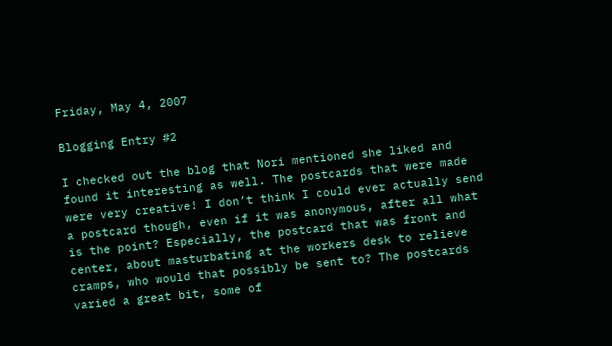Friday, May 4, 2007

Blogging Entry #2

I checked out the blog that Nori mentioned she liked and found it interesting as well. The postcards that were made were very creative! I don’t think I could ever actually send a postcard though, even if it was anonymous, after all what is the point? Especially, the postcard that was front and center, about masturbating at the workers desk to relieve cramps, who would that possibly be sent to? The postcards varied a great bit, some of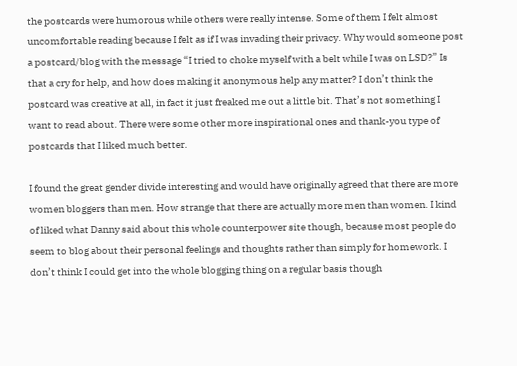the postcards were humorous while others were really intense. Some of them I felt almost uncomfortable reading because I felt as if I was invading their privacy. Why would someone post a postcard/blog with the message “I tried to choke myself with a belt while I was on LSD?” Is that a cry for help, and how does making it anonymous help any matter? I don’t think the postcard was creative at all, in fact it just freaked me out a little bit. That’s not something I want to read about. There were some other more inspirational ones and thank-you type of postcards that I liked much better.

I found the great gender divide interesting and would have originally agreed that there are more women bloggers than men. How strange that there are actually more men than women. I kind of liked what Danny said about this whole counterpower site though, because most people do seem to blog about their personal feelings and thoughts rather than simply for homework. I don’t think I could get into the whole blogging thing on a regular basis though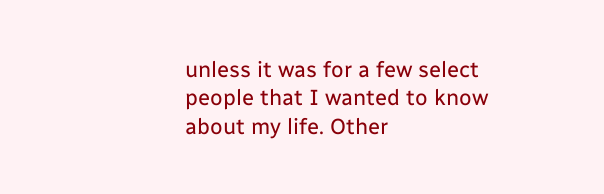unless it was for a few select people that I wanted to know about my life. Other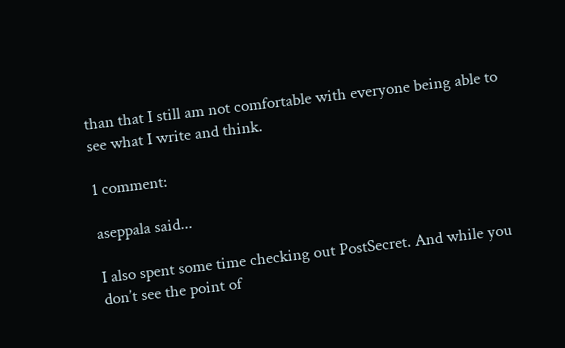than that I still am not comfortable with everyone being able to see what I write and think.

1 comment:

aseppala said...

I also spent some time checking out PostSecret. And while you don’t see the point of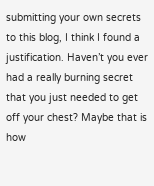submitting your own secrets to this blog, I think I found a justification. Haven’t you ever had a really burning secret that you just needed to get off your chest? Maybe that is how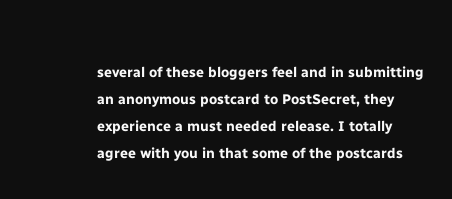several of these bloggers feel and in submitting an anonymous postcard to PostSecret, they experience a must needed release. I totally agree with you in that some of the postcards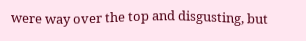were way over the top and disgusting, but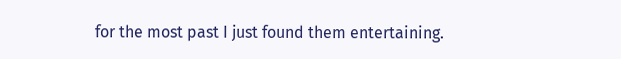for the most past I just found them entertaining.